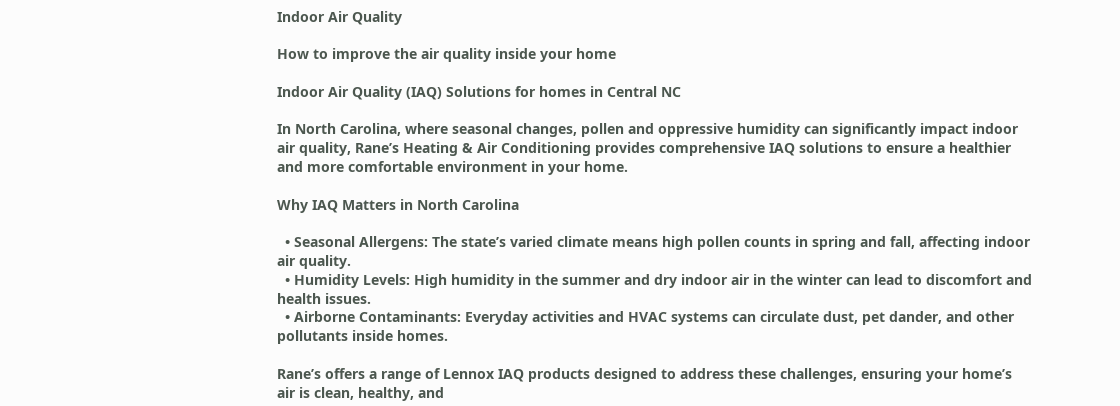Indoor Air Quality

How to improve the air quality inside your home

Indoor Air Quality (IAQ) Solutions for homes in Central NC

In North Carolina, where seasonal changes, pollen and oppressive humidity can significantly impact indoor air quality, Rane’s Heating & Air Conditioning provides comprehensive IAQ solutions to ensure a healthier and more comfortable environment in your home.

Why IAQ Matters in North Carolina

  • Seasonal Allergens: The state’s varied climate means high pollen counts in spring and fall, affecting indoor air quality.
  • Humidity Levels: High humidity in the summer and dry indoor air in the winter can lead to discomfort and health issues.
  • Airborne Contaminants: Everyday activities and HVAC systems can circulate dust, pet dander, and other pollutants inside homes.

Rane’s offers a range of Lennox IAQ products designed to address these challenges, ensuring your home’s air is clean, healthy, and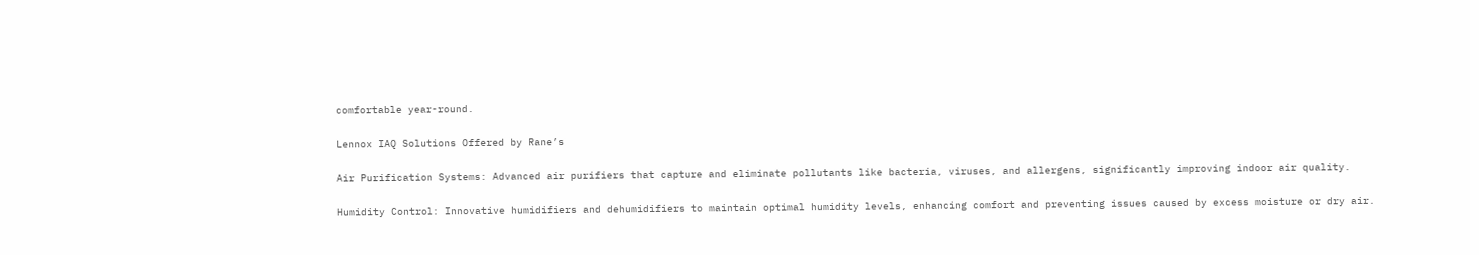comfortable year-round.

Lennox IAQ Solutions Offered by Rane’s

Air Purification Systems: Advanced air purifiers that capture and eliminate pollutants like bacteria, viruses, and allergens, significantly improving indoor air quality.

Humidity Control: Innovative humidifiers and dehumidifiers to maintain optimal humidity levels, enhancing comfort and preventing issues caused by excess moisture or dry air.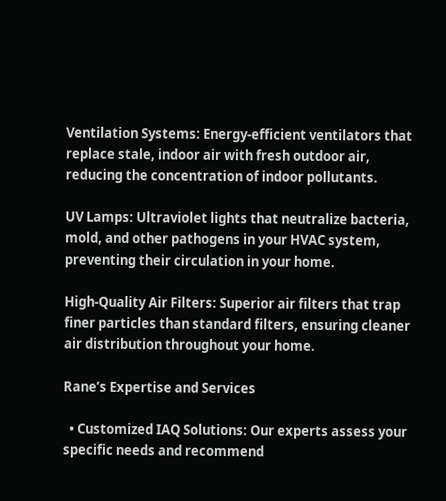Ventilation Systems: Energy-efficient ventilators that replace stale, indoor air with fresh outdoor air, reducing the concentration of indoor pollutants.

UV Lamps: Ultraviolet lights that neutralize bacteria, mold, and other pathogens in your HVAC system, preventing their circulation in your home.

High-Quality Air Filters: Superior air filters that trap finer particles than standard filters, ensuring cleaner air distribution throughout your home.

Rane’s Expertise and Services

  • Customized IAQ Solutions: Our experts assess your specific needs and recommend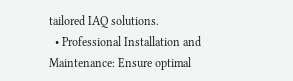tailored IAQ solutions.
  • Professional Installation and Maintenance: Ensure optimal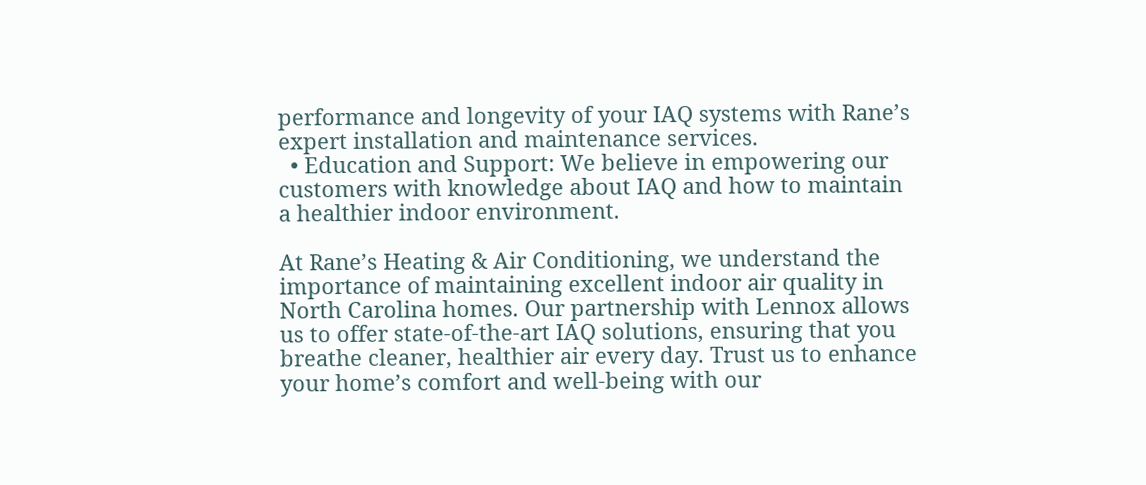performance and longevity of your IAQ systems with Rane’s expert installation and maintenance services.
  • Education and Support: We believe in empowering our customers with knowledge about IAQ and how to maintain a healthier indoor environment.

At Rane’s Heating & Air Conditioning, we understand the importance of maintaining excellent indoor air quality in North Carolina homes. Our partnership with Lennox allows us to offer state-of-the-art IAQ solutions, ensuring that you breathe cleaner, healthier air every day. Trust us to enhance your home’s comfort and well-being with our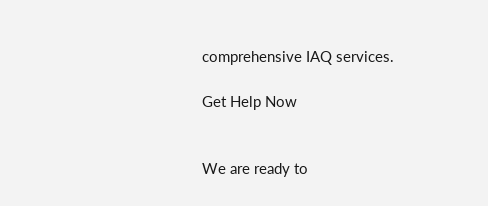comprehensive IAQ services.

Get Help Now


We are ready to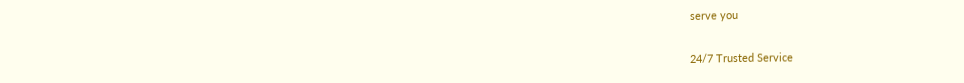serve you

24/7 Trusted Service